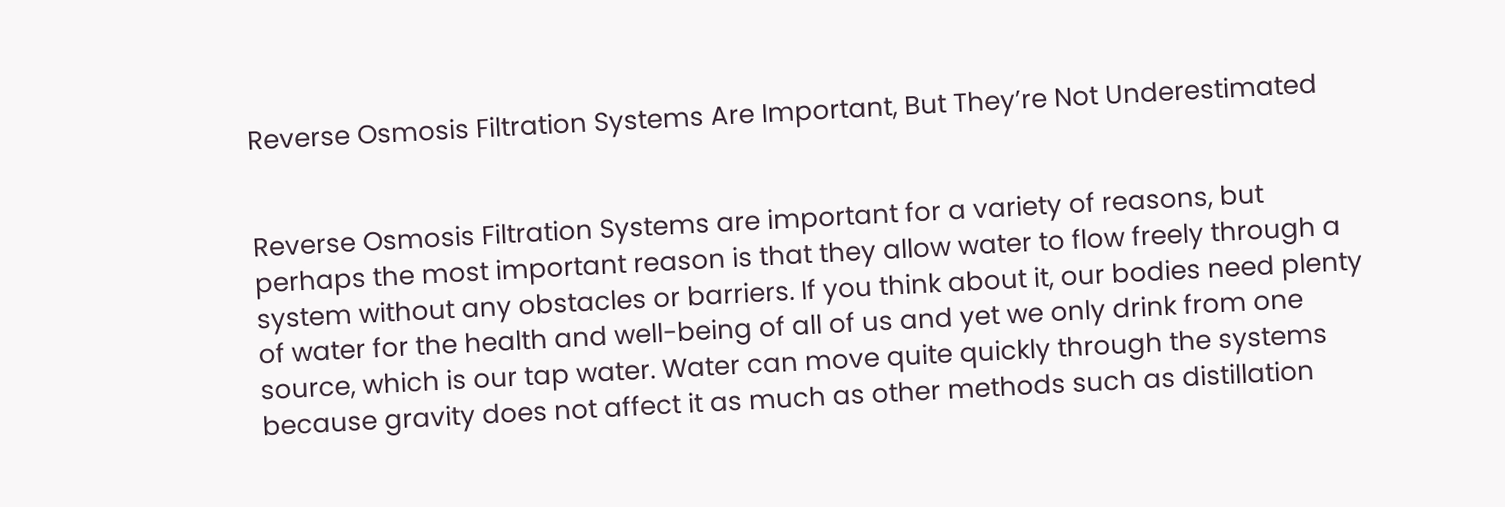Reverse Osmosis Filtration Systems Are Important, But They’re Not Underestimated


Reverse Osmosis Filtration Systems are important for a variety of reasons, but perhaps the most important reason is that they allow water to flow freely through a system without any obstacles or barriers. If you think about it, our bodies need plenty of water for the health and well-being of all of us and yet we only drink from one source, which is our tap water. Water can move quite quickly through the systems because gravity does not affect it as much as other methods such as distillation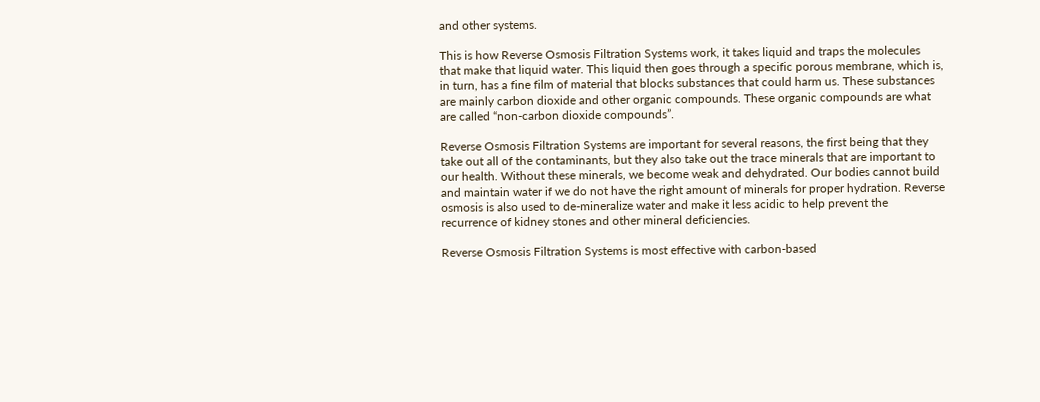and other systems.

This is how Reverse Osmosis Filtration Systems work, it takes liquid and traps the molecules that make that liquid water. This liquid then goes through a specific porous membrane, which is, in turn, has a fine film of material that blocks substances that could harm us. These substances are mainly carbon dioxide and other organic compounds. These organic compounds are what are called “non-carbon dioxide compounds”.

Reverse Osmosis Filtration Systems are important for several reasons, the first being that they take out all of the contaminants, but they also take out the trace minerals that are important to our health. Without these minerals, we become weak and dehydrated. Our bodies cannot build and maintain water if we do not have the right amount of minerals for proper hydration. Reverse osmosis is also used to de-mineralize water and make it less acidic to help prevent the recurrence of kidney stones and other mineral deficiencies.

Reverse Osmosis Filtration Systems is most effective with carbon-based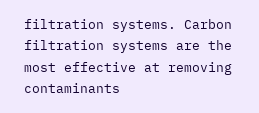filtration systems. Carbon filtration systems are the most effective at removing contaminants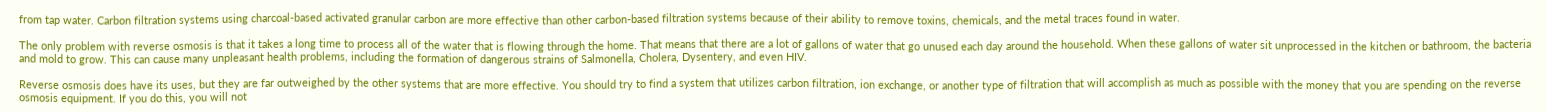from tap water. Carbon filtration systems using charcoal-based activated granular carbon are more effective than other carbon-based filtration systems because of their ability to remove toxins, chemicals, and the metal traces found in water.

The only problem with reverse osmosis is that it takes a long time to process all of the water that is flowing through the home. That means that there are a lot of gallons of water that go unused each day around the household. When these gallons of water sit unprocessed in the kitchen or bathroom, the bacteria and mold to grow. This can cause many unpleasant health problems, including the formation of dangerous strains of Salmonella, Cholera, Dysentery, and even HIV.

Reverse osmosis does have its uses, but they are far outweighed by the other systems that are more effective. You should try to find a system that utilizes carbon filtration, ion exchange, or another type of filtration that will accomplish as much as possible with the money that you are spending on the reverse osmosis equipment. If you do this, you will not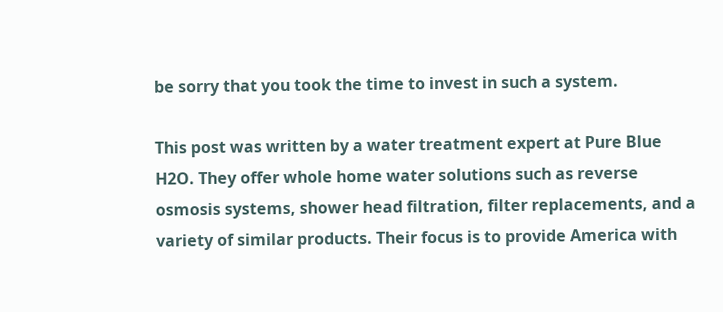be sorry that you took the time to invest in such a system.

This post was written by a water treatment expert at Pure Blue H2O. They offer whole home water solutions such as reverse osmosis systems, shower head filtration, filter replacements, and a variety of similar products. Their focus is to provide America with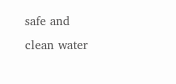safe and clean water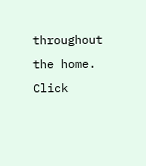throughout the home. Click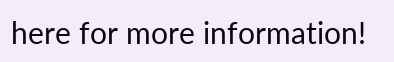here for more information!